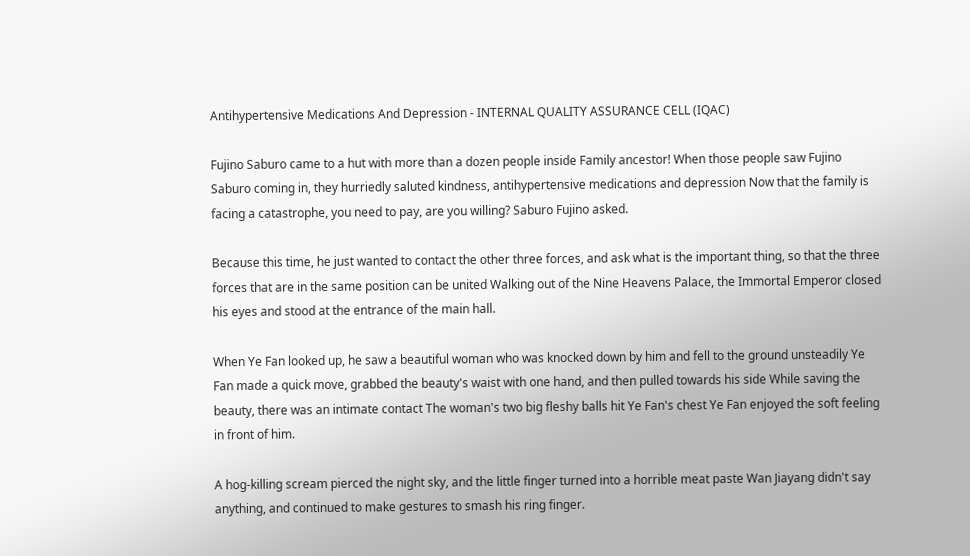Antihypertensive Medications And Depression - INTERNAL QUALITY ASSURANCE CELL (IQAC)

Fujino Saburo came to a hut with more than a dozen people inside Family ancestor! When those people saw Fujino Saburo coming in, they hurriedly saluted kindness, antihypertensive medications and depression Now that the family is facing a catastrophe, you need to pay, are you willing? Saburo Fujino asked.

Because this time, he just wanted to contact the other three forces, and ask what is the important thing, so that the three forces that are in the same position can be united Walking out of the Nine Heavens Palace, the Immortal Emperor closed his eyes and stood at the entrance of the main hall.

When Ye Fan looked up, he saw a beautiful woman who was knocked down by him and fell to the ground unsteadily Ye Fan made a quick move, grabbed the beauty's waist with one hand, and then pulled towards his side While saving the beauty, there was an intimate contact The woman's two big fleshy balls hit Ye Fan's chest Ye Fan enjoyed the soft feeling in front of him.

A hog-killing scream pierced the night sky, and the little finger turned into a horrible meat paste Wan Jiayang didn't say anything, and continued to make gestures to smash his ring finger.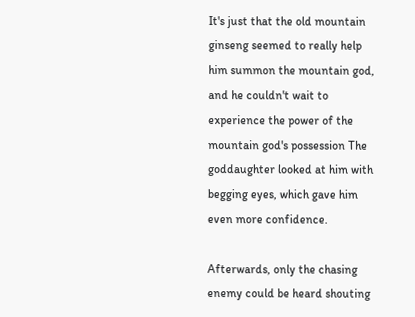It's just that the old mountain ginseng seemed to really help him summon the mountain god, and he couldn't wait to experience the power of the mountain god's possession The goddaughter looked at him with begging eyes, which gave him even more confidence.

Afterwards, only the chasing enemy could be heard shouting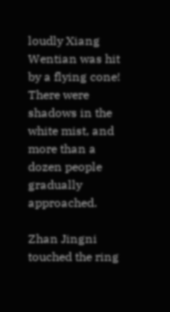loudly Xiang Wentian was hit by a flying cone! There were shadows in the white mist, and more than a dozen people gradually approached.

Zhan Jingni touched the ring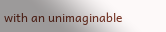with an unimaginable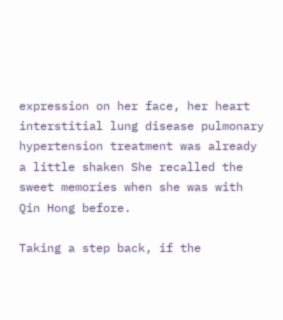expression on her face, her heart interstitial lung disease pulmonary hypertension treatment was already a little shaken She recalled the sweet memories when she was with Qin Hong before.

Taking a step back, if the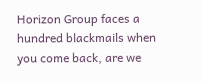Horizon Group faces a hundred blackmails when you come back, are we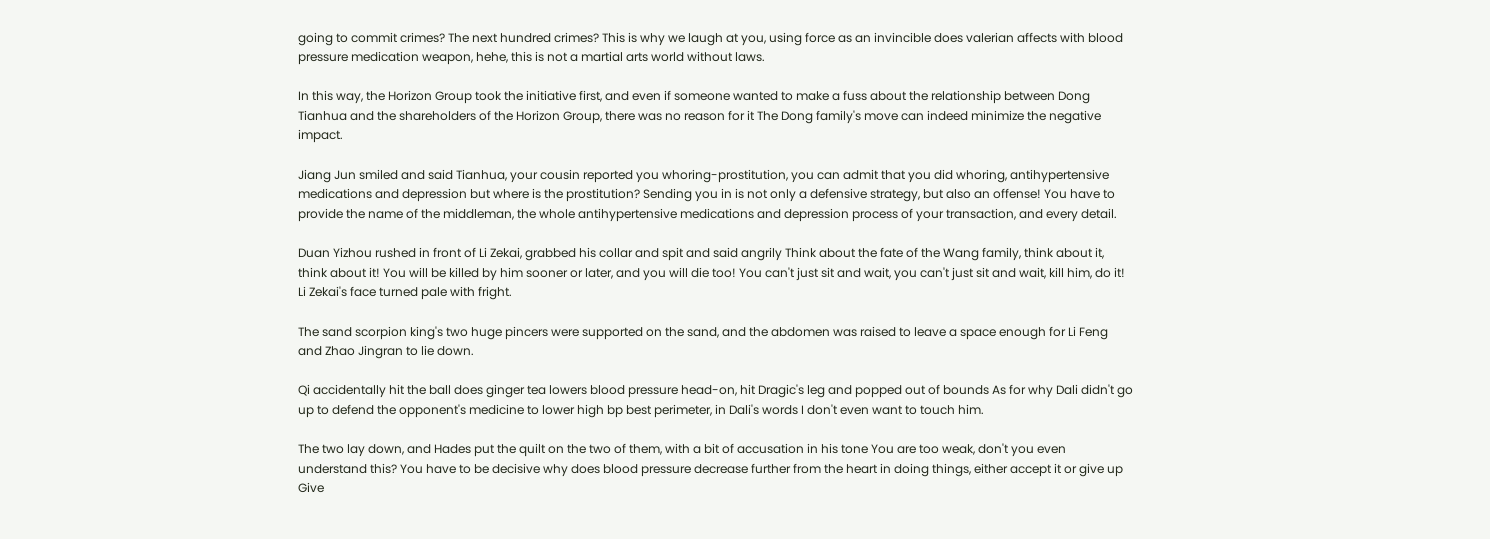going to commit crimes? The next hundred crimes? This is why we laugh at you, using force as an invincible does valerian affects with blood pressure medication weapon, hehe, this is not a martial arts world without laws.

In this way, the Horizon Group took the initiative first, and even if someone wanted to make a fuss about the relationship between Dong Tianhua and the shareholders of the Horizon Group, there was no reason for it The Dong family's move can indeed minimize the negative impact.

Jiang Jun smiled and said Tianhua, your cousin reported you whoring-prostitution, you can admit that you did whoring, antihypertensive medications and depression but where is the prostitution? Sending you in is not only a defensive strategy, but also an offense! You have to provide the name of the middleman, the whole antihypertensive medications and depression process of your transaction, and every detail.

Duan Yizhou rushed in front of Li Zekai, grabbed his collar and spit and said angrily Think about the fate of the Wang family, think about it, think about it! You will be killed by him sooner or later, and you will die too! You can't just sit and wait, you can't just sit and wait, kill him, do it! Li Zekai's face turned pale with fright.

The sand scorpion king's two huge pincers were supported on the sand, and the abdomen was raised to leave a space enough for Li Feng and Zhao Jingran to lie down.

Qi accidentally hit the ball does ginger tea lowers blood pressure head-on, hit Dragic's leg and popped out of bounds As for why Dali didn't go up to defend the opponent's medicine to lower high bp best perimeter, in Dali's words I don't even want to touch him.

The two lay down, and Hades put the quilt on the two of them, with a bit of accusation in his tone You are too weak, don't you even understand this? You have to be decisive why does blood pressure decrease further from the heart in doing things, either accept it or give up Give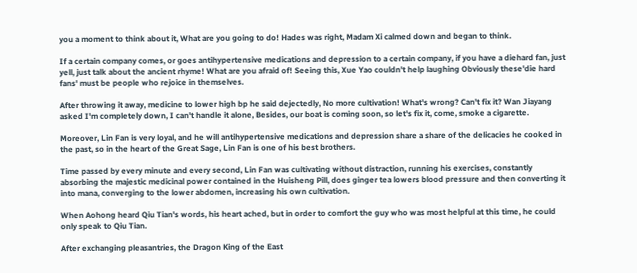you a moment to think about it, What are you going to do! Hades was right, Madam Xi calmed down and began to think.

If a certain company comes, or goes antihypertensive medications and depression to a certain company, if you have a diehard fan, just yell, just talk about the ancient rhyme! What are you afraid of! Seeing this, Xue Yao couldn't help laughing Obviously these'die hard fans' must be people who rejoice in themselves.

After throwing it away, medicine to lower high bp he said dejectedly, No more cultivation! What's wrong? Can't fix it? Wan Jiayang asked I'm completely down, I can't handle it alone, Besides, our boat is coming soon, so let's fix it, come, smoke a cigarette.

Moreover, Lin Fan is very loyal, and he will antihypertensive medications and depression share a share of the delicacies he cooked in the past, so in the heart of the Great Sage, Lin Fan is one of his best brothers.

Time passed by every minute and every second, Lin Fan was cultivating without distraction, running his exercises, constantly absorbing the majestic medicinal power contained in the Huisheng Pill, does ginger tea lowers blood pressure and then converting it into mana, converging to the lower abdomen, increasing his own cultivation.

When Aohong heard Qiu Tian's words, his heart ached, but in order to comfort the guy who was most helpful at this time, he could only speak to Qiu Tian.

After exchanging pleasantries, the Dragon King of the East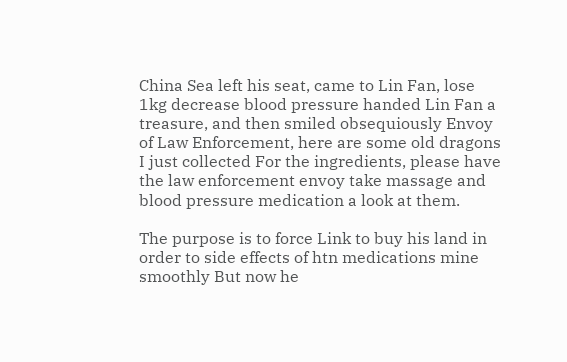China Sea left his seat, came to Lin Fan, lose 1kg decrease blood pressure handed Lin Fan a treasure, and then smiled obsequiously Envoy of Law Enforcement, here are some old dragons I just collected For the ingredients, please have the law enforcement envoy take massage and blood pressure medication a look at them.

The purpose is to force Link to buy his land in order to side effects of htn medications mine smoothly But now he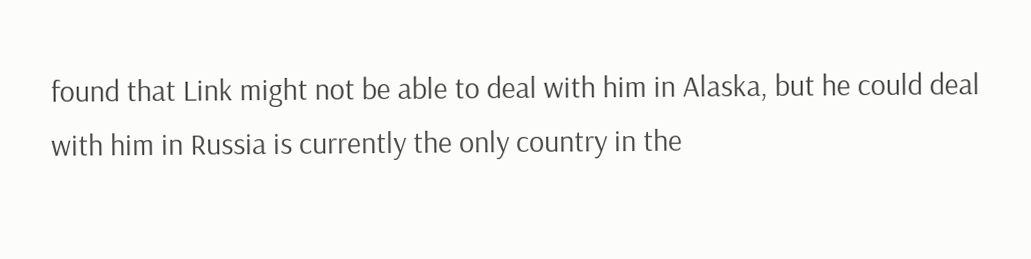found that Link might not be able to deal with him in Alaska, but he could deal with him in Russia is currently the only country in the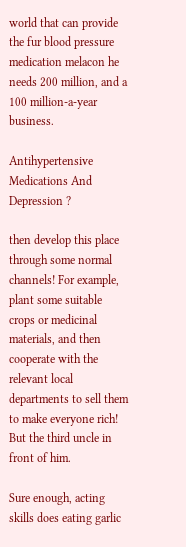world that can provide the fur blood pressure medication melacon he needs 200 million, and a 100 million-a-year business.

Antihypertensive Medications And Depression ?

then develop this place through some normal channels! For example, plant some suitable crops or medicinal materials, and then cooperate with the relevant local departments to sell them to make everyone rich! But the third uncle in front of him.

Sure enough, acting skills does eating garlic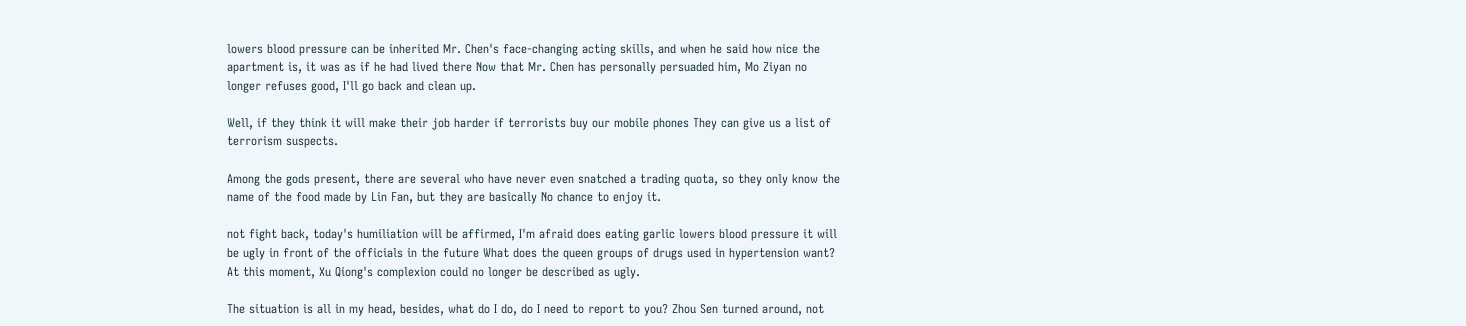lowers blood pressure can be inherited Mr. Chen's face-changing acting skills, and when he said how nice the apartment is, it was as if he had lived there Now that Mr. Chen has personally persuaded him, Mo Ziyan no longer refuses good, I'll go back and clean up.

Well, if they think it will make their job harder if terrorists buy our mobile phones They can give us a list of terrorism suspects.

Among the gods present, there are several who have never even snatched a trading quota, so they only know the name of the food made by Lin Fan, but they are basically No chance to enjoy it.

not fight back, today's humiliation will be affirmed, I'm afraid does eating garlic lowers blood pressure it will be ugly in front of the officials in the future What does the queen groups of drugs used in hypertension want? At this moment, Xu Qiong's complexion could no longer be described as ugly.

The situation is all in my head, besides, what do I do, do I need to report to you? Zhou Sen turned around, not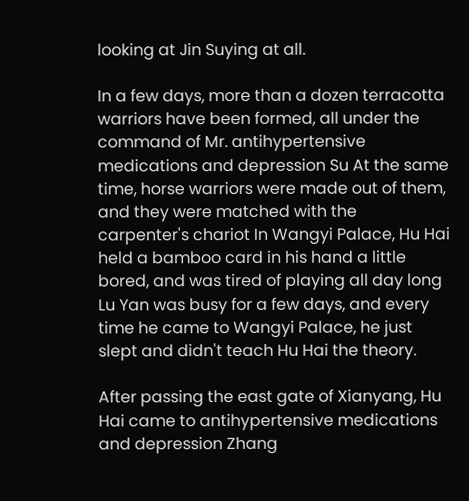looking at Jin Suying at all.

In a few days, more than a dozen terracotta warriors have been formed, all under the command of Mr. antihypertensive medications and depression Su At the same time, horse warriors were made out of them, and they were matched with the carpenter's chariot In Wangyi Palace, Hu Hai held a bamboo card in his hand a little bored, and was tired of playing all day long Lu Yan was busy for a few days, and every time he came to Wangyi Palace, he just slept and didn't teach Hu Hai the theory.

After passing the east gate of Xianyang, Hu Hai came to antihypertensive medications and depression Zhang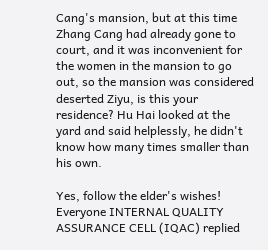Cang's mansion, but at this time Zhang Cang had already gone to court, and it was inconvenient for the women in the mansion to go out, so the mansion was considered deserted Ziyu, is this your residence? Hu Hai looked at the yard and said helplessly, he didn't know how many times smaller than his own.

Yes, follow the elder's wishes! Everyone INTERNAL QUALITY ASSURANCE CELL (IQAC) replied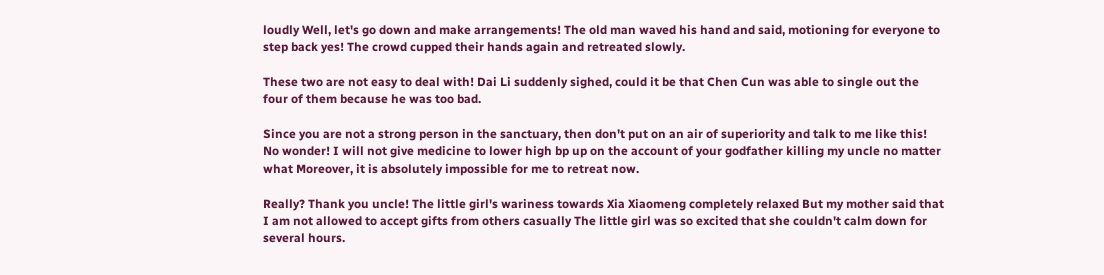loudly Well, let's go down and make arrangements! The old man waved his hand and said, motioning for everyone to step back yes! The crowd cupped their hands again and retreated slowly.

These two are not easy to deal with! Dai Li suddenly sighed, could it be that Chen Cun was able to single out the four of them because he was too bad.

Since you are not a strong person in the sanctuary, then don't put on an air of superiority and talk to me like this! No wonder! I will not give medicine to lower high bp up on the account of your godfather killing my uncle no matter what Moreover, it is absolutely impossible for me to retreat now.

Really? Thank you uncle! The little girl's wariness towards Xia Xiaomeng completely relaxed But my mother said that I am not allowed to accept gifts from others casually The little girl was so excited that she couldn't calm down for several hours.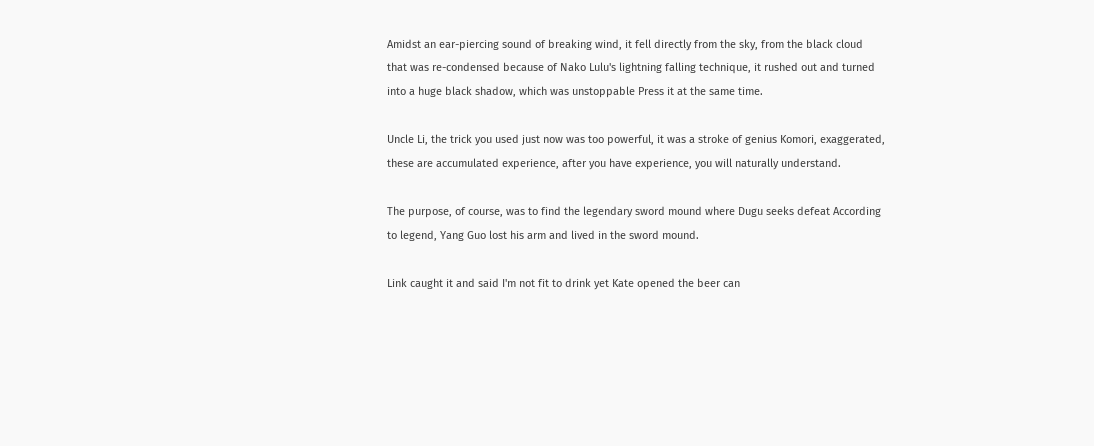Amidst an ear-piercing sound of breaking wind, it fell directly from the sky, from the black cloud that was re-condensed because of Nako Lulu's lightning falling technique, it rushed out and turned into a huge black shadow, which was unstoppable Press it at the same time.

Uncle Li, the trick you used just now was too powerful, it was a stroke of genius Komori, exaggerated, these are accumulated experience, after you have experience, you will naturally understand.

The purpose, of course, was to find the legendary sword mound where Dugu seeks defeat According to legend, Yang Guo lost his arm and lived in the sword mound.

Link caught it and said I'm not fit to drink yet Kate opened the beer can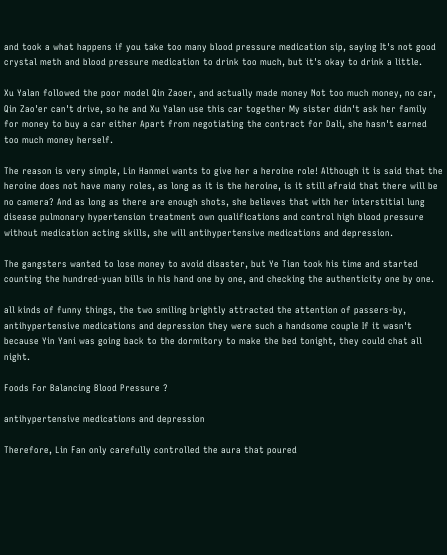and took a what happens if you take too many blood pressure medication sip, saying It's not good crystal meth and blood pressure medication to drink too much, but it's okay to drink a little.

Xu Yalan followed the poor model Qin Zaoer, and actually made money Not too much money, no car, Qin Zao'er can't drive, so he and Xu Yalan use this car together My sister didn't ask her family for money to buy a car either Apart from negotiating the contract for Dali, she hasn't earned too much money herself.

The reason is very simple, Lin Hanmei wants to give her a heroine role! Although it is said that the heroine does not have many roles, as long as it is the heroine, is it still afraid that there will be no camera? And as long as there are enough shots, she believes that with her interstitial lung disease pulmonary hypertension treatment own qualifications and control high blood pressure without medication acting skills, she will antihypertensive medications and depression.

The gangsters wanted to lose money to avoid disaster, but Ye Tian took his time and started counting the hundred-yuan bills in his hand one by one, and checking the authenticity one by one.

all kinds of funny things, the two smiling brightly attracted the attention of passers-by, antihypertensive medications and depression they were such a handsome couple If it wasn't because Yin Yani was going back to the dormitory to make the bed tonight, they could chat all night.

Foods For Balancing Blood Pressure ?

antihypertensive medications and depression

Therefore, Lin Fan only carefully controlled the aura that poured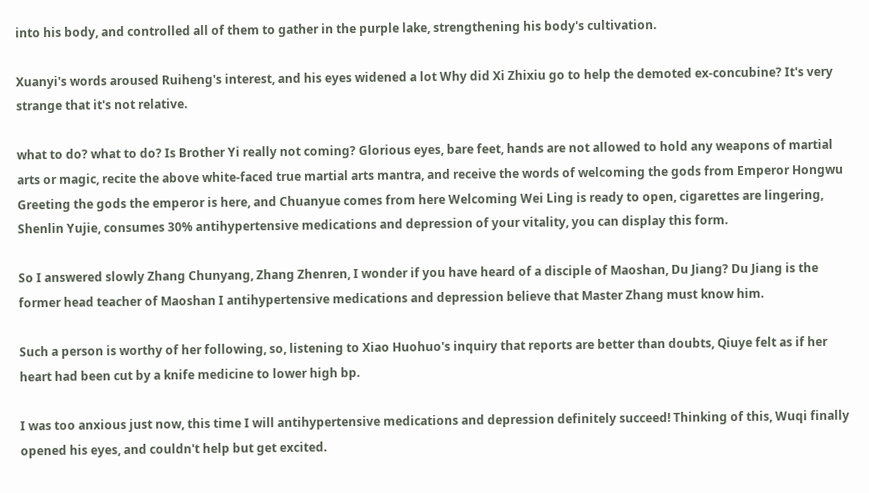into his body, and controlled all of them to gather in the purple lake, strengthening his body's cultivation.

Xuanyi's words aroused Ruiheng's interest, and his eyes widened a lot Why did Xi Zhixiu go to help the demoted ex-concubine? It's very strange that it's not relative.

what to do? what to do? Is Brother Yi really not coming? Glorious eyes, bare feet, hands are not allowed to hold any weapons of martial arts or magic, recite the above white-faced true martial arts mantra, and receive the words of welcoming the gods from Emperor Hongwu Greeting the gods the emperor is here, and Chuanyue comes from here Welcoming Wei Ling is ready to open, cigarettes are lingering, Shenlin Yujie, consumes 30% antihypertensive medications and depression of your vitality, you can display this form.

So I answered slowly Zhang Chunyang, Zhang Zhenren, I wonder if you have heard of a disciple of Maoshan, Du Jiang? Du Jiang is the former head teacher of Maoshan I antihypertensive medications and depression believe that Master Zhang must know him.

Such a person is worthy of her following, so, listening to Xiao Huohuo's inquiry that reports are better than doubts, Qiuye felt as if her heart had been cut by a knife medicine to lower high bp.

I was too anxious just now, this time I will antihypertensive medications and depression definitely succeed! Thinking of this, Wuqi finally opened his eyes, and couldn't help but get excited.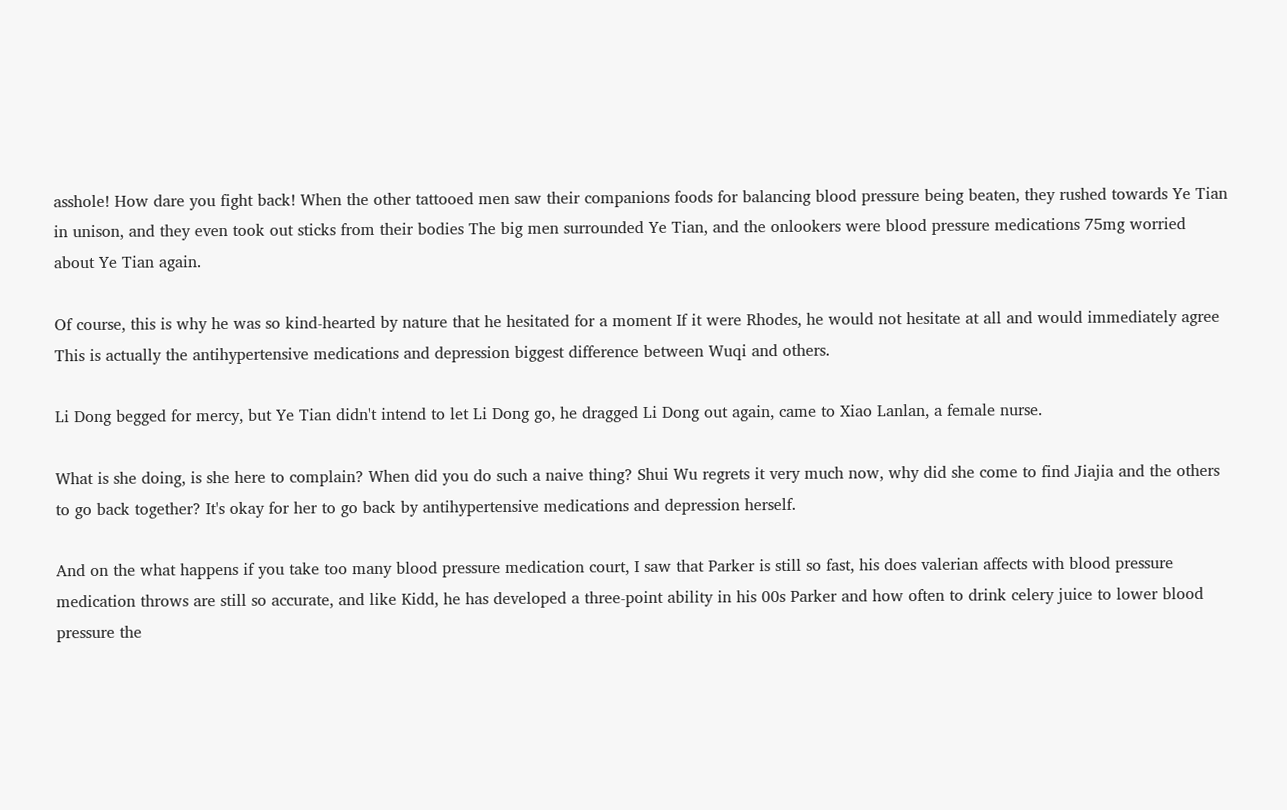asshole! How dare you fight back! When the other tattooed men saw their companions foods for balancing blood pressure being beaten, they rushed towards Ye Tian in unison, and they even took out sticks from their bodies The big men surrounded Ye Tian, and the onlookers were blood pressure medications 75mg worried about Ye Tian again.

Of course, this is why he was so kind-hearted by nature that he hesitated for a moment If it were Rhodes, he would not hesitate at all and would immediately agree This is actually the antihypertensive medications and depression biggest difference between Wuqi and others.

Li Dong begged for mercy, but Ye Tian didn't intend to let Li Dong go, he dragged Li Dong out again, came to Xiao Lanlan, a female nurse.

What is she doing, is she here to complain? When did you do such a naive thing? Shui Wu regrets it very much now, why did she come to find Jiajia and the others to go back together? It's okay for her to go back by antihypertensive medications and depression herself.

And on the what happens if you take too many blood pressure medication court, I saw that Parker is still so fast, his does valerian affects with blood pressure medication throws are still so accurate, and like Kidd, he has developed a three-point ability in his 00s Parker and how often to drink celery juice to lower blood pressure the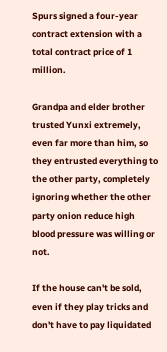Spurs signed a four-year contract extension with a total contract price of 1 million.

Grandpa and elder brother trusted Yunxi extremely, even far more than him, so they entrusted everything to the other party, completely ignoring whether the other party onion reduce high blood pressure was willing or not.

If the house can't be sold, even if they play tricks and don't have to pay liquidated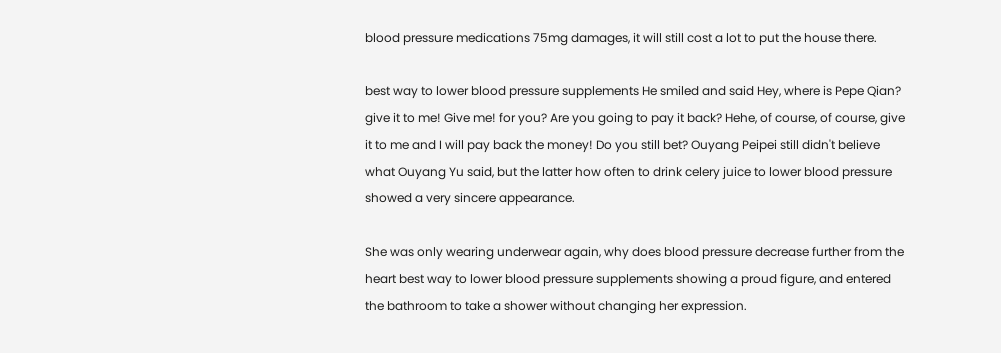blood pressure medications 75mg damages, it will still cost a lot to put the house there.

best way to lower blood pressure supplements He smiled and said Hey, where is Pepe Qian? give it to me! Give me! for you? Are you going to pay it back? Hehe, of course, of course, give it to me and I will pay back the money! Do you still bet? Ouyang Peipei still didn't believe what Ouyang Yu said, but the latter how often to drink celery juice to lower blood pressure showed a very sincere appearance.

She was only wearing underwear again, why does blood pressure decrease further from the heart best way to lower blood pressure supplements showing a proud figure, and entered the bathroom to take a shower without changing her expression.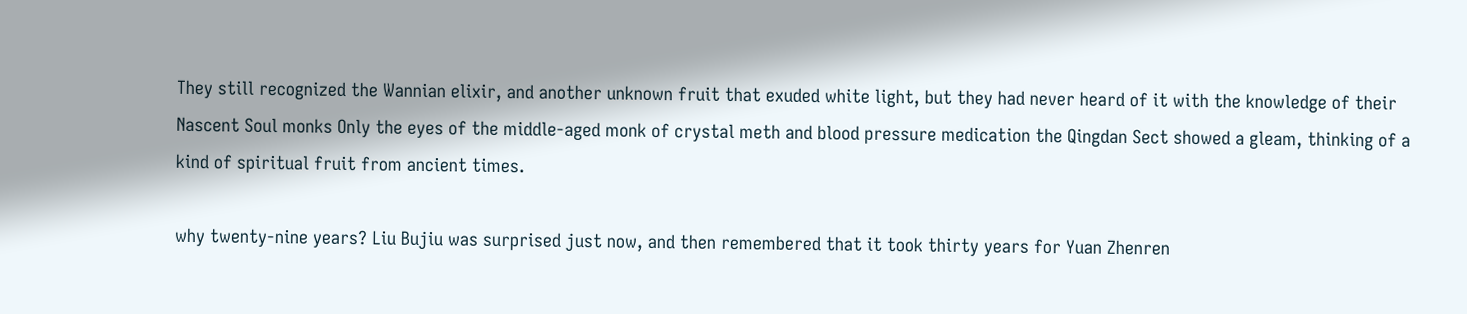They still recognized the Wannian elixir, and another unknown fruit that exuded white light, but they had never heard of it with the knowledge of their Nascent Soul monks Only the eyes of the middle-aged monk of crystal meth and blood pressure medication the Qingdan Sect showed a gleam, thinking of a kind of spiritual fruit from ancient times.

why twenty-nine years? Liu Bujiu was surprised just now, and then remembered that it took thirty years for Yuan Zhenren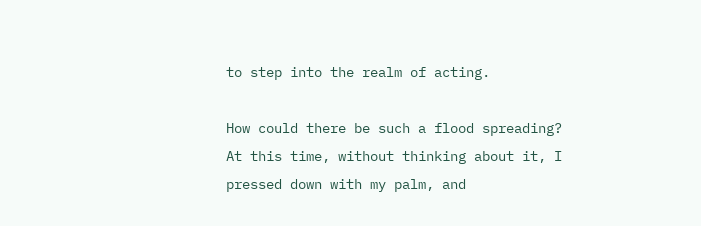to step into the realm of acting.

How could there be such a flood spreading? At this time, without thinking about it, I pressed down with my palm, and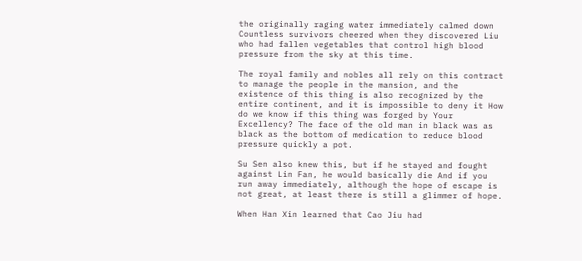the originally raging water immediately calmed down Countless survivors cheered when they discovered Liu who had fallen vegetables that control high blood pressure from the sky at this time.

The royal family and nobles all rely on this contract to manage the people in the mansion, and the existence of this thing is also recognized by the entire continent, and it is impossible to deny it How do we know if this thing was forged by Your Excellency? The face of the old man in black was as black as the bottom of medication to reduce blood pressure quickly a pot.

Su Sen also knew this, but if he stayed and fought against Lin Fan, he would basically die And if you run away immediately, although the hope of escape is not great, at least there is still a glimmer of hope.

When Han Xin learned that Cao Jiu had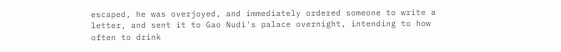escaped, he was overjoyed, and immediately ordered someone to write a letter, and sent it to Gao Nudi's palace overnight, intending to how often to drink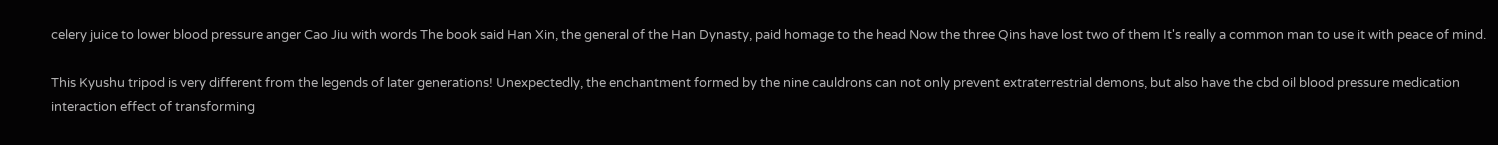celery juice to lower blood pressure anger Cao Jiu with words The book said Han Xin, the general of the Han Dynasty, paid homage to the head Now the three Qins have lost two of them It's really a common man to use it with peace of mind.

This Kyushu tripod is very different from the legends of later generations! Unexpectedly, the enchantment formed by the nine cauldrons can not only prevent extraterrestrial demons, but also have the cbd oil blood pressure medication interaction effect of transforming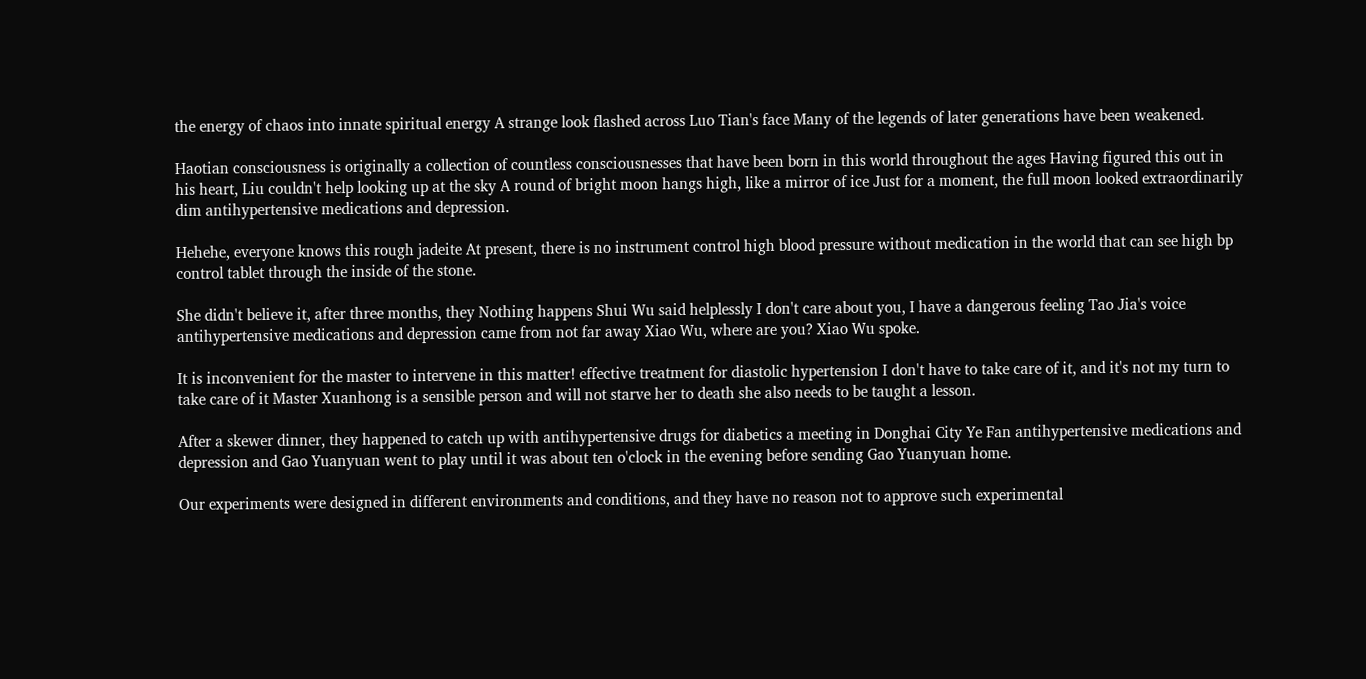the energy of chaos into innate spiritual energy A strange look flashed across Luo Tian's face Many of the legends of later generations have been weakened.

Haotian consciousness is originally a collection of countless consciousnesses that have been born in this world throughout the ages Having figured this out in his heart, Liu couldn't help looking up at the sky A round of bright moon hangs high, like a mirror of ice Just for a moment, the full moon looked extraordinarily dim antihypertensive medications and depression.

Hehehe, everyone knows this rough jadeite At present, there is no instrument control high blood pressure without medication in the world that can see high bp control tablet through the inside of the stone.

She didn't believe it, after three months, they Nothing happens Shui Wu said helplessly I don't care about you, I have a dangerous feeling Tao Jia's voice antihypertensive medications and depression came from not far away Xiao Wu, where are you? Xiao Wu spoke.

It is inconvenient for the master to intervene in this matter! effective treatment for diastolic hypertension I don't have to take care of it, and it's not my turn to take care of it Master Xuanhong is a sensible person and will not starve her to death she also needs to be taught a lesson.

After a skewer dinner, they happened to catch up with antihypertensive drugs for diabetics a meeting in Donghai City Ye Fan antihypertensive medications and depression and Gao Yuanyuan went to play until it was about ten o'clock in the evening before sending Gao Yuanyuan home.

Our experiments were designed in different environments and conditions, and they have no reason not to approve such experimental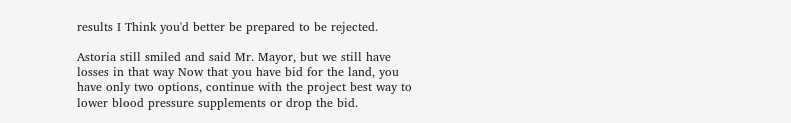results I Think you'd better be prepared to be rejected.

Astoria still smiled and said Mr. Mayor, but we still have losses in that way Now that you have bid for the land, you have only two options, continue with the project best way to lower blood pressure supplements or drop the bid.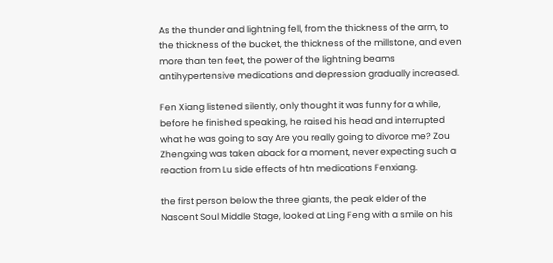As the thunder and lightning fell, from the thickness of the arm, to the thickness of the bucket, the thickness of the millstone, and even more than ten feet, the power of the lightning beams antihypertensive medications and depression gradually increased.

Fen Xiang listened silently, only thought it was funny for a while, before he finished speaking, he raised his head and interrupted what he was going to say Are you really going to divorce me? Zou Zhengxing was taken aback for a moment, never expecting such a reaction from Lu side effects of htn medications Fenxiang.

the first person below the three giants, the peak elder of the Nascent Soul Middle Stage, looked at Ling Feng with a smile on his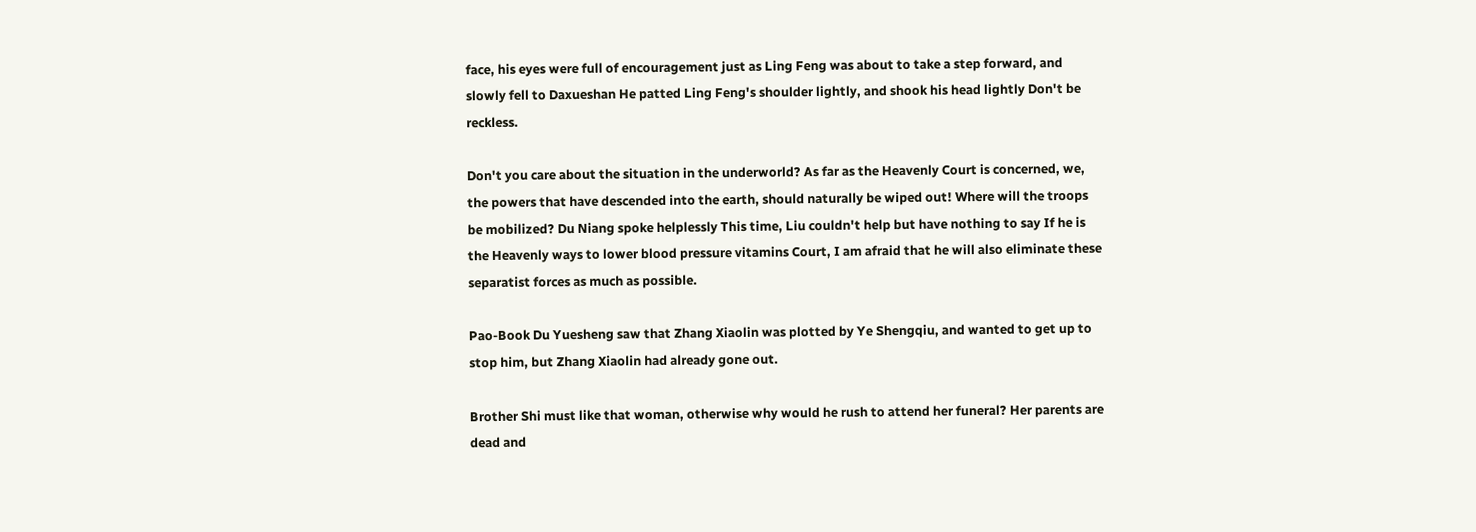face, his eyes were full of encouragement just as Ling Feng was about to take a step forward, and slowly fell to Daxueshan He patted Ling Feng's shoulder lightly, and shook his head lightly Don't be reckless.

Don't you care about the situation in the underworld? As far as the Heavenly Court is concerned, we, the powers that have descended into the earth, should naturally be wiped out! Where will the troops be mobilized? Du Niang spoke helplessly This time, Liu couldn't help but have nothing to say If he is the Heavenly ways to lower blood pressure vitamins Court, I am afraid that he will also eliminate these separatist forces as much as possible.

Pao-Book Du Yuesheng saw that Zhang Xiaolin was plotted by Ye Shengqiu, and wanted to get up to stop him, but Zhang Xiaolin had already gone out.

Brother Shi must like that woman, otherwise why would he rush to attend her funeral? Her parents are dead and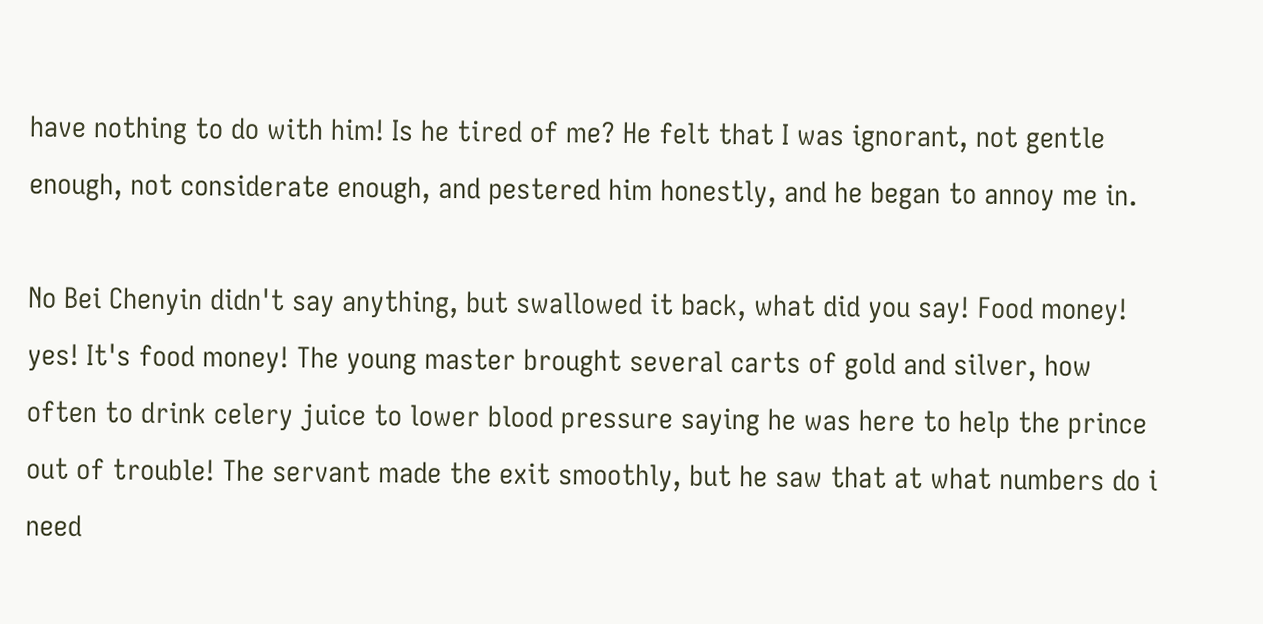have nothing to do with him! Is he tired of me? He felt that I was ignorant, not gentle enough, not considerate enough, and pestered him honestly, and he began to annoy me in.

No Bei Chenyin didn't say anything, but swallowed it back, what did you say! Food money! yes! It's food money! The young master brought several carts of gold and silver, how often to drink celery juice to lower blood pressure saying he was here to help the prince out of trouble! The servant made the exit smoothly, but he saw that at what numbers do i need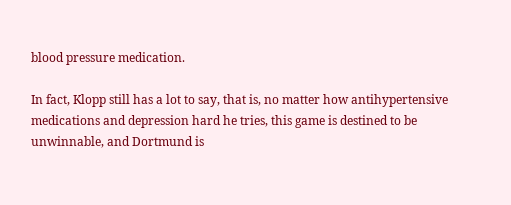blood pressure medication.

In fact, Klopp still has a lot to say, that is, no matter how antihypertensive medications and depression hard he tries, this game is destined to be unwinnable, and Dortmund is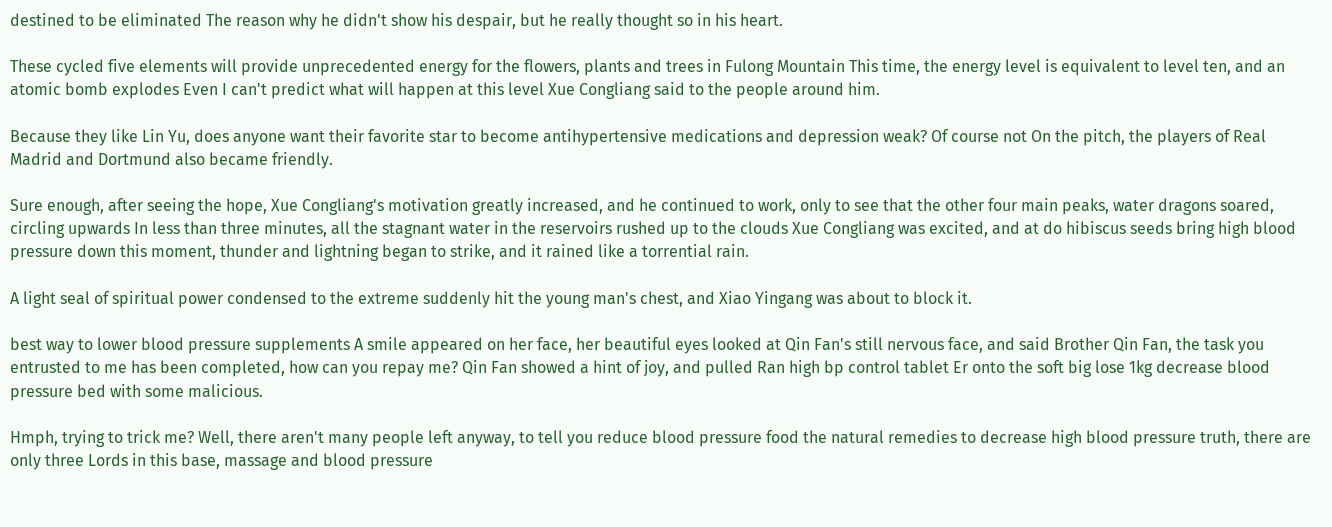destined to be eliminated The reason why he didn't show his despair, but he really thought so in his heart.

These cycled five elements will provide unprecedented energy for the flowers, plants and trees in Fulong Mountain This time, the energy level is equivalent to level ten, and an atomic bomb explodes Even I can't predict what will happen at this level Xue Congliang said to the people around him.

Because they like Lin Yu, does anyone want their favorite star to become antihypertensive medications and depression weak? Of course not On the pitch, the players of Real Madrid and Dortmund also became friendly.

Sure enough, after seeing the hope, Xue Congliang's motivation greatly increased, and he continued to work, only to see that the other four main peaks, water dragons soared, circling upwards In less than three minutes, all the stagnant water in the reservoirs rushed up to the clouds Xue Congliang was excited, and at do hibiscus seeds bring high blood pressure down this moment, thunder and lightning began to strike, and it rained like a torrential rain.

A light seal of spiritual power condensed to the extreme suddenly hit the young man's chest, and Xiao Yingang was about to block it.

best way to lower blood pressure supplements A smile appeared on her face, her beautiful eyes looked at Qin Fan's still nervous face, and said Brother Qin Fan, the task you entrusted to me has been completed, how can you repay me? Qin Fan showed a hint of joy, and pulled Ran high bp control tablet Er onto the soft big lose 1kg decrease blood pressure bed with some malicious.

Hmph, trying to trick me? Well, there aren't many people left anyway, to tell you reduce blood pressure food the natural remedies to decrease high blood pressure truth, there are only three Lords in this base, massage and blood pressure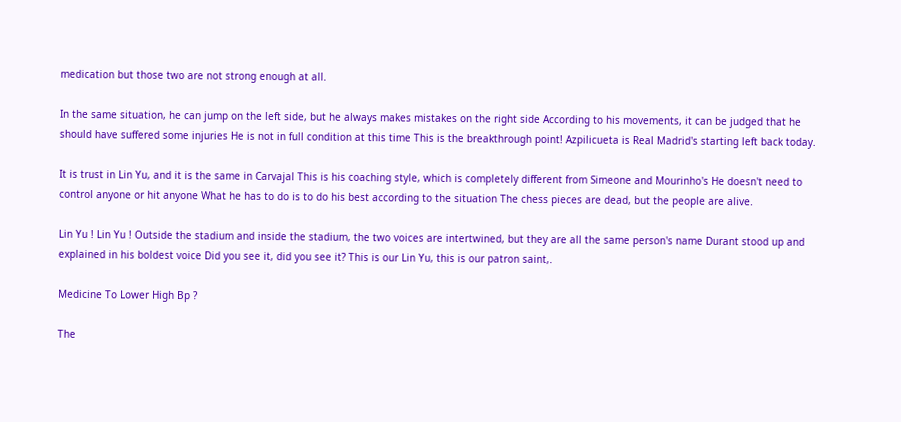medication but those two are not strong enough at all.

In the same situation, he can jump on the left side, but he always makes mistakes on the right side According to his movements, it can be judged that he should have suffered some injuries He is not in full condition at this time This is the breakthrough point! Azpilicueta is Real Madrid's starting left back today.

It is trust in Lin Yu, and it is the same in Carvajal This is his coaching style, which is completely different from Simeone and Mourinho's He doesn't need to control anyone or hit anyone What he has to do is to do his best according to the situation The chess pieces are dead, but the people are alive.

Lin Yu ! Lin Yu ! Outside the stadium and inside the stadium, the two voices are intertwined, but they are all the same person's name Durant stood up and explained in his boldest voice Did you see it, did you see it? This is our Lin Yu, this is our patron saint,.

Medicine To Lower High Bp ?

The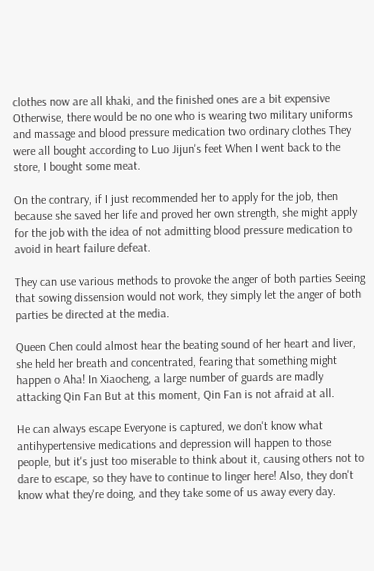clothes now are all khaki, and the finished ones are a bit expensive Otherwise, there would be no one who is wearing two military uniforms and massage and blood pressure medication two ordinary clothes They were all bought according to Luo Jijun's feet When I went back to the store, I bought some meat.

On the contrary, if I just recommended her to apply for the job, then because she saved her life and proved her own strength, she might apply for the job with the idea of not admitting blood pressure medication to avoid in heart failure defeat.

They can use various methods to provoke the anger of both parties Seeing that sowing dissension would not work, they simply let the anger of both parties be directed at the media.

Queen Chen could almost hear the beating sound of her heart and liver, she held her breath and concentrated, fearing that something might happen o Aha! In Xiaocheng, a large number of guards are madly attacking Qin Fan But at this moment, Qin Fan is not afraid at all.

He can always escape Everyone is captured, we don't know what antihypertensive medications and depression will happen to those people, but it's just too miserable to think about it, causing others not to dare to escape, so they have to continue to linger here! Also, they don't know what they're doing, and they take some of us away every day.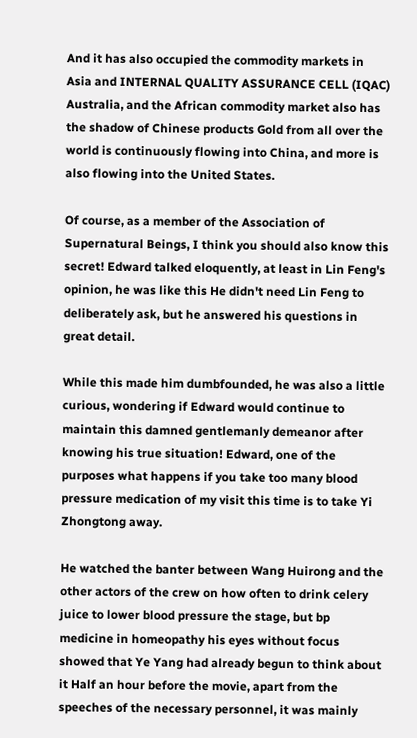And it has also occupied the commodity markets in Asia and INTERNAL QUALITY ASSURANCE CELL (IQAC) Australia, and the African commodity market also has the shadow of Chinese products Gold from all over the world is continuously flowing into China, and more is also flowing into the United States.

Of course, as a member of the Association of Supernatural Beings, I think you should also know this secret! Edward talked eloquently, at least in Lin Feng's opinion, he was like this He didn't need Lin Feng to deliberately ask, but he answered his questions in great detail.

While this made him dumbfounded, he was also a little curious, wondering if Edward would continue to maintain this damned gentlemanly demeanor after knowing his true situation! Edward, one of the purposes what happens if you take too many blood pressure medication of my visit this time is to take Yi Zhongtong away.

He watched the banter between Wang Huirong and the other actors of the crew on how often to drink celery juice to lower blood pressure the stage, but bp medicine in homeopathy his eyes without focus showed that Ye Yang had already begun to think about it Half an hour before the movie, apart from the speeches of the necessary personnel, it was mainly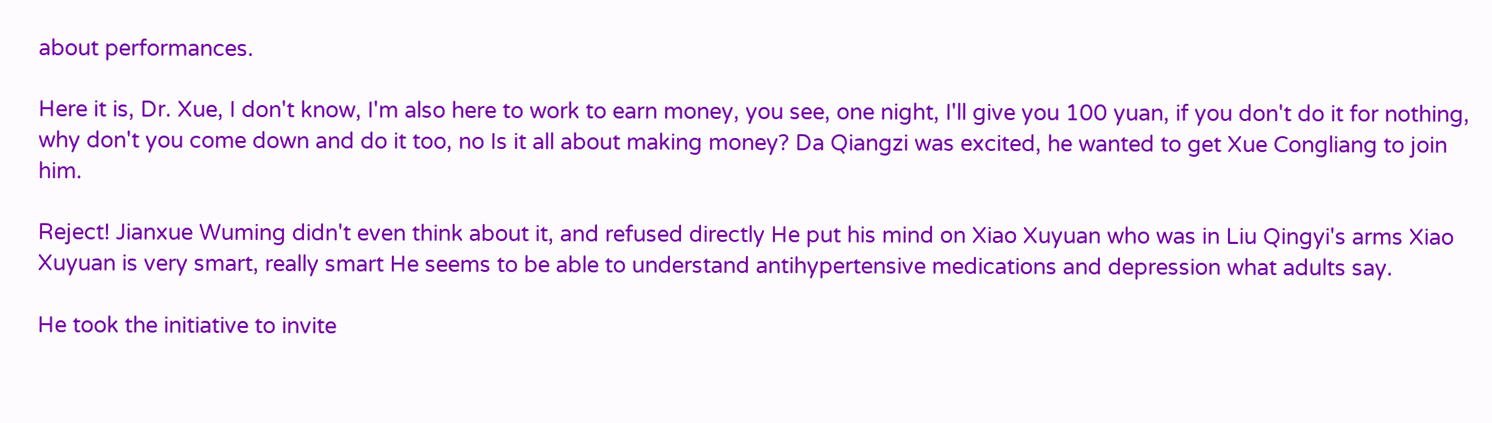about performances.

Here it is, Dr. Xue, I don't know, I'm also here to work to earn money, you see, one night, I'll give you 100 yuan, if you don't do it for nothing, why don't you come down and do it too, no Is it all about making money? Da Qiangzi was excited, he wanted to get Xue Congliang to join him.

Reject! Jianxue Wuming didn't even think about it, and refused directly He put his mind on Xiao Xuyuan who was in Liu Qingyi's arms Xiao Xuyuan is very smart, really smart He seems to be able to understand antihypertensive medications and depression what adults say.

He took the initiative to invite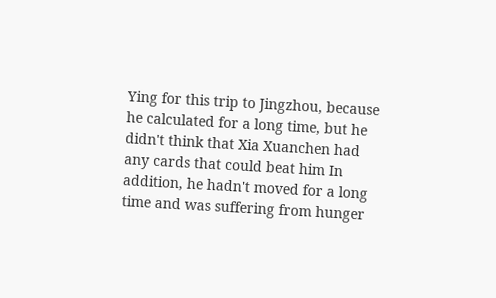Ying for this trip to Jingzhou, because he calculated for a long time, but he didn't think that Xia Xuanchen had any cards that could beat him In addition, he hadn't moved for a long time and was suffering from hunger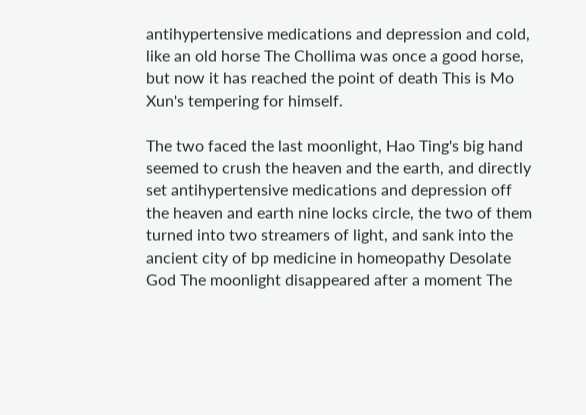antihypertensive medications and depression and cold, like an old horse The Chollima was once a good horse, but now it has reached the point of death This is Mo Xun's tempering for himself.

The two faced the last moonlight, Hao Ting's big hand seemed to crush the heaven and the earth, and directly set antihypertensive medications and depression off the heaven and earth nine locks circle, the two of them turned into two streamers of light, and sank into the ancient city of bp medicine in homeopathy Desolate God The moonlight disappeared after a moment The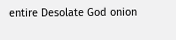entire Desolate God onion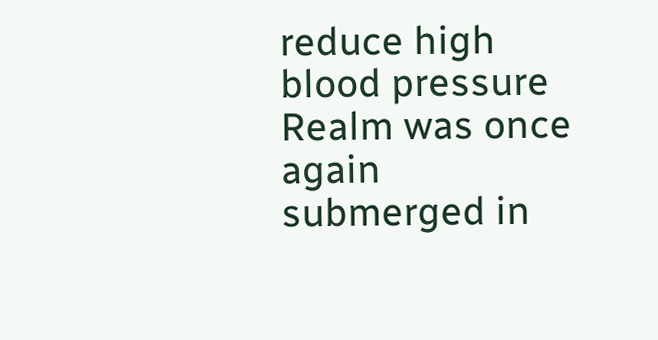reduce high blood pressure Realm was once again submerged in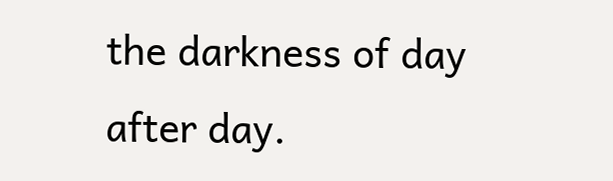the darkness of day after day.